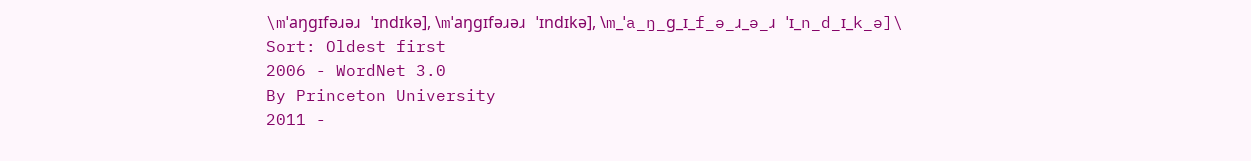\mˈaŋɡɪfəɹəɹ ˈɪndɪkə], \mˈaŋɡɪfəɹəɹ ˈɪndɪkə], \m_ˈa_ŋ_ɡ_ɪ_f_ə_ɹ_ə_ɹ ˈɪ_n_d_ɪ_k_ə]\
Sort: Oldest first
2006 - WordNet 3.0
By Princeton University
2011 -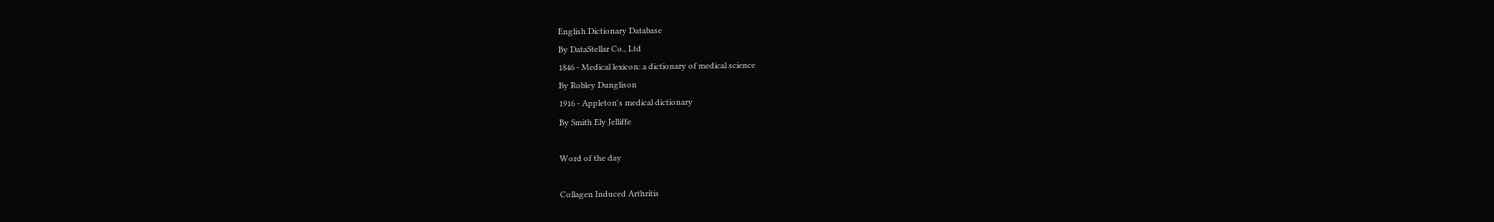English Dictionary Database
By DataStellar Co., Ltd
1846 - Medical lexicon: a dictionary of medical science
By Robley Dunglison
1916 - Appleton's medical dictionary
By Smith Ely Jelliffe

Word of the day

Collagen Induced Arthritis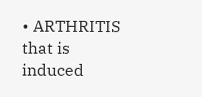• ARTHRITIS that is induced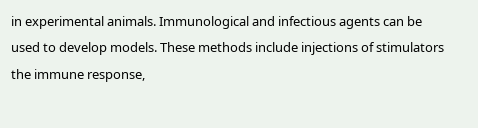in experimental animals. Immunological and infectious agents can be used to develop models. These methods include injections of stimulators the immune response,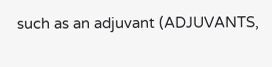such as an adjuvant (ADJUVANTS,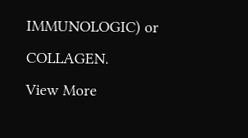IMMUNOLOGIC) or COLLAGEN.
View More